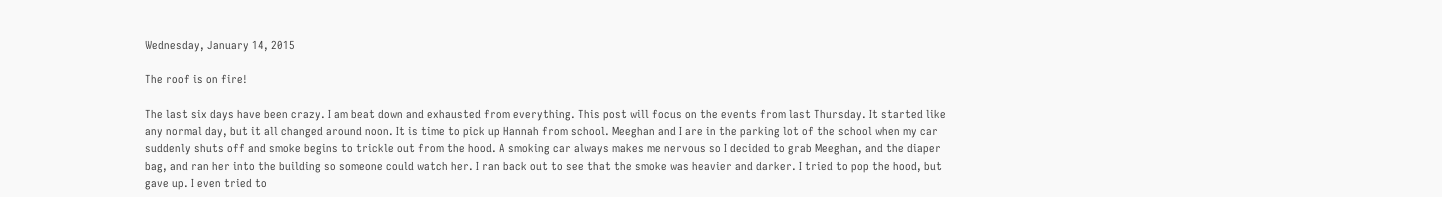Wednesday, January 14, 2015

The roof is on fire!

The last six days have been crazy. I am beat down and exhausted from everything. This post will focus on the events from last Thursday. It started like any normal day, but it all changed around noon. It is time to pick up Hannah from school. Meeghan and I are in the parking lot of the school when my car suddenly shuts off and smoke begins to trickle out from the hood. A smoking car always makes me nervous so I decided to grab Meeghan, and the diaper bag, and ran her into the building so someone could watch her. I ran back out to see that the smoke was heavier and darker. I tried to pop the hood, but gave up. I even tried to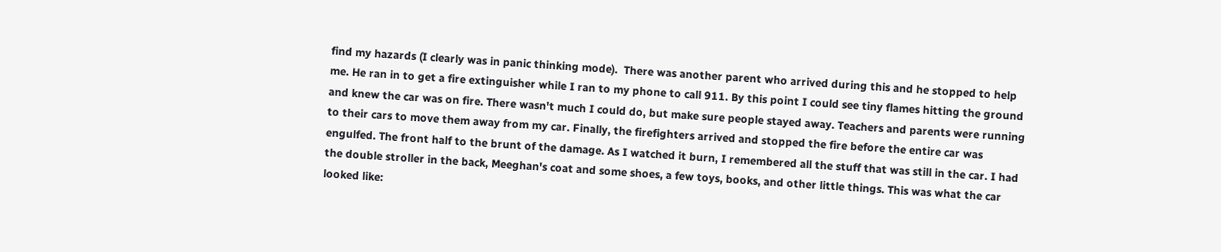find my hazards (I clearly was in panic thinking mode).  There was another parent who arrived during this and he stopped to help me. He ran in to get a fire extinguisher while I ran to my phone to call 911. By this point I could see tiny flames hitting the ground and knew the car was on fire. There wasn't much I could do, but make sure people stayed away. Teachers and parents were running to their cars to move them away from my car. Finally, the firefighters arrived and stopped the fire before the entire car was engulfed. The front half to the brunt of the damage. As I watched it burn, I remembered all the stuff that was still in the car. I had the double stroller in the back, Meeghan's coat and some shoes, a few toys, books, and other little things. This was what the car looked like: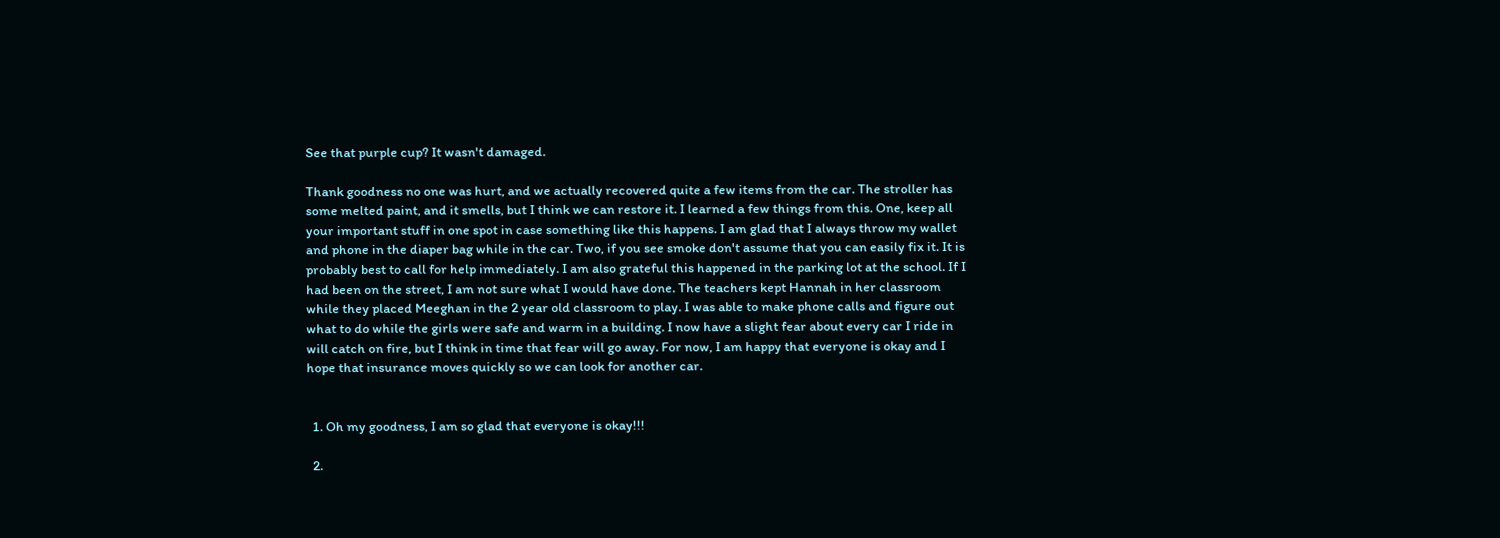See that purple cup? It wasn't damaged.

Thank goodness no one was hurt, and we actually recovered quite a few items from the car. The stroller has some melted paint, and it smells, but I think we can restore it. I learned a few things from this. One, keep all your important stuff in one spot in case something like this happens. I am glad that I always throw my wallet and phone in the diaper bag while in the car. Two, if you see smoke don't assume that you can easily fix it. It is probably best to call for help immediately. I am also grateful this happened in the parking lot at the school. If I had been on the street, I am not sure what I would have done. The teachers kept Hannah in her classroom while they placed Meeghan in the 2 year old classroom to play. I was able to make phone calls and figure out what to do while the girls were safe and warm in a building. I now have a slight fear about every car I ride in will catch on fire, but I think in time that fear will go away. For now, I am happy that everyone is okay and I hope that insurance moves quickly so we can look for another car.


  1. Oh my goodness, I am so glad that everyone is okay!!!

  2.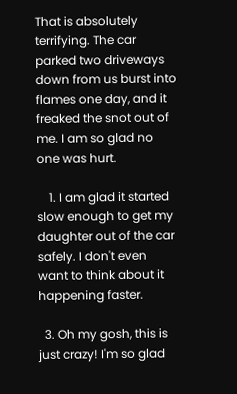That is absolutely terrifying. The car parked two driveways down from us burst into flames one day, and it freaked the snot out of me. I am so glad no one was hurt.

    1. I am glad it started slow enough to get my daughter out of the car safely. I don't even want to think about it happening faster.

  3. Oh my gosh, this is just crazy! I'm so glad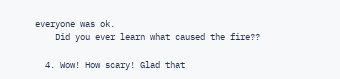everyone was ok.
    Did you ever learn what caused the fire??

  4. Wow! How scary! Glad that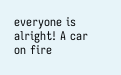everyone is alright! A car on fire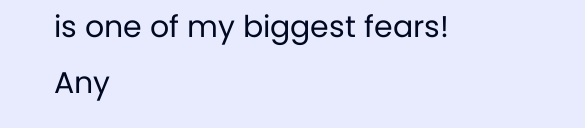is one of my biggest fears! Any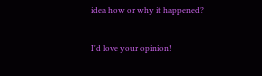idea how or why it happened?


I'd love your opinion!